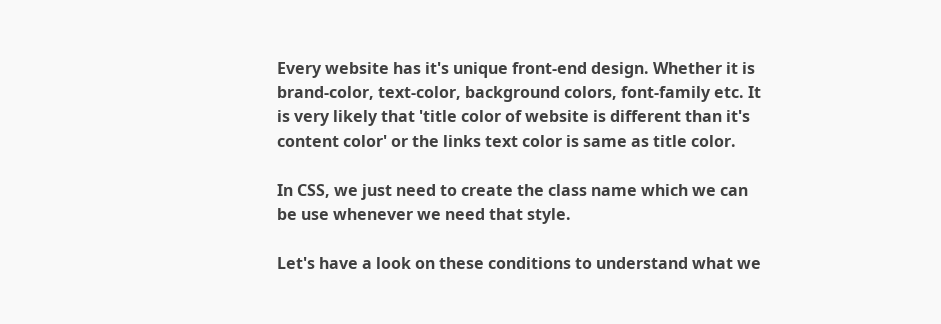Every website has it's unique front-end design. Whether it is brand-color, text-color, background colors, font-family etc. It is very likely that 'title color of website is different than it's content color' or the links text color is same as title color.

In CSS, we just need to create the class name which we can be use whenever we need that style.

Let's have a look on these conditions to understand what we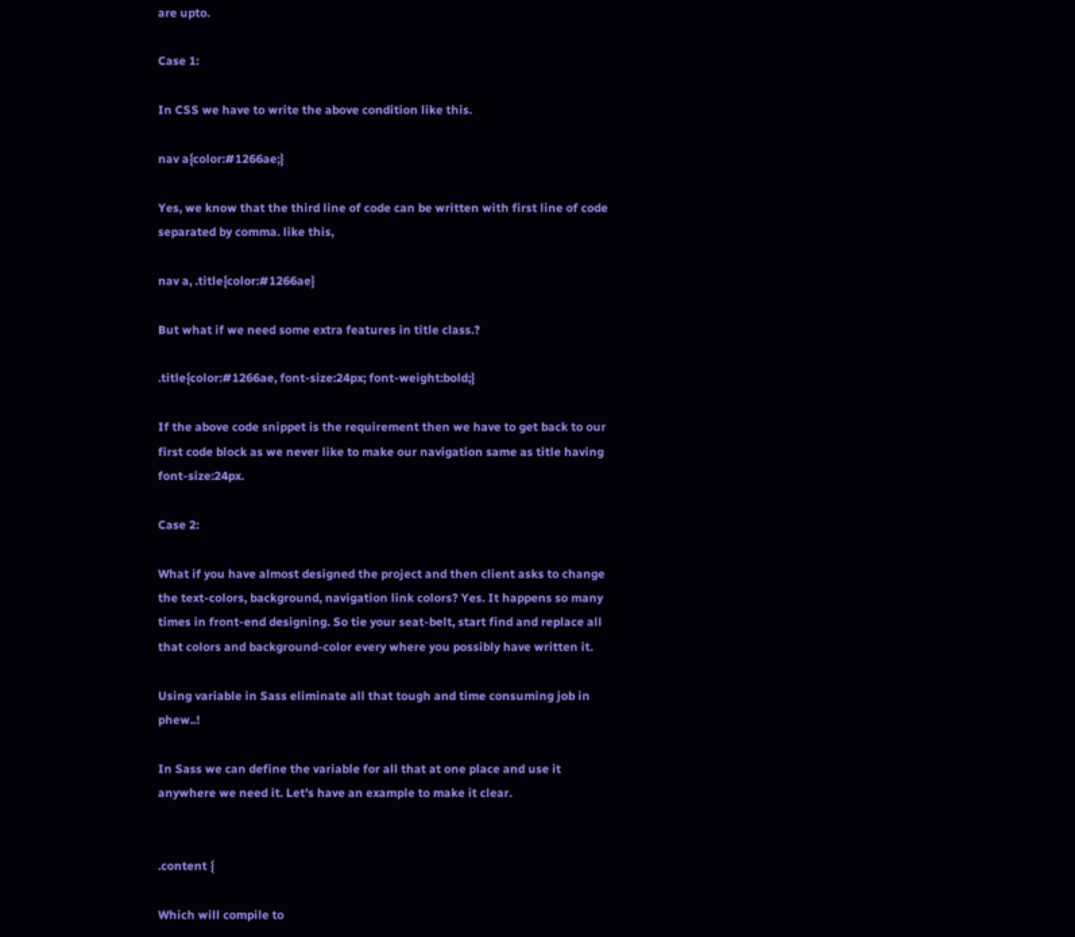are upto.

Case 1:

In CSS we have to write the above condition like this.

nav a{color:#1266ae;}

Yes, we know that the third line of code can be written with first line of code separated by comma. like this,

nav a, .title{color:#1266ae}

But what if we need some extra features in title class.?

.title{color:#1266ae, font-size:24px; font-weight:bold;}

If the above code snippet is the requirement then we have to get back to our first code block as we never like to make our navigation same as title having font-size:24px.

Case 2:

What if you have almost designed the project and then client asks to change the text-colors, background, navigation link colors? Yes. It happens so many times in front-end designing. So tie your seat-belt, start find and replace all that colors and background-color every where you possibly have written it.

Using variable in Sass eliminate all that tough and time consuming job in phew..!

In Sass we can define the variable for all that at one place and use it anywhere we need it. Let's have an example to make it clear.


.content {

Which will compile to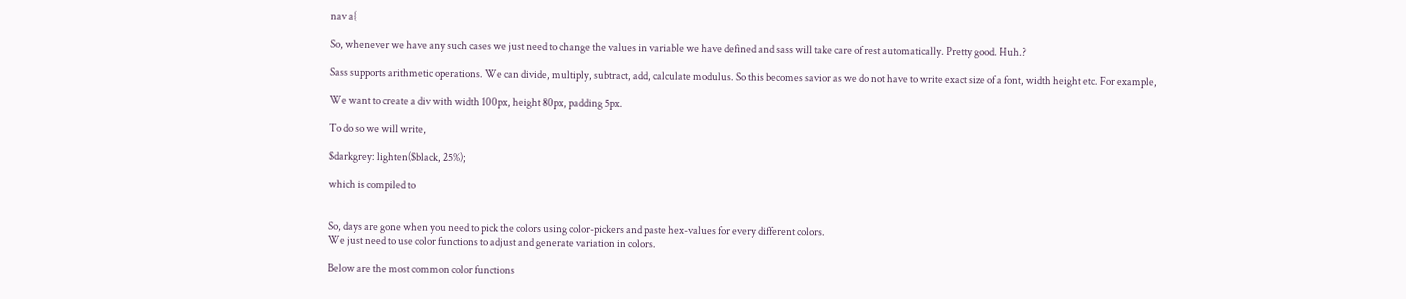nav a{

So, whenever we have any such cases we just need to change the values in variable we have defined and sass will take care of rest automatically. Pretty good. Huh.?

Sass supports arithmetic operations. We can divide, multiply, subtract, add, calculate modulus. So this becomes savior as we do not have to write exact size of a font, width height etc. For example,

We want to create a div with width 100px, height 80px, padding 5px.

To do so we will write,

$darkgrey: lighten($black, 25%);

which is compiled to


So, days are gone when you need to pick the colors using color-pickers and paste hex-values for every different colors.
We just need to use color functions to adjust and generate variation in colors.

Below are the most common color functions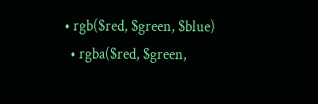• rgb($red, $green, $blue)
  • rgba($red, $green,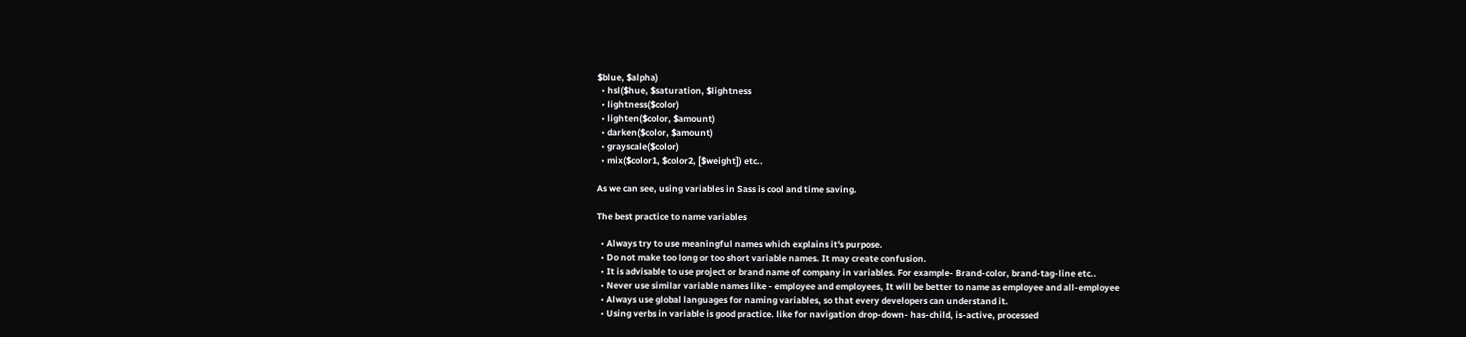$blue, $alpha)
  • hsl($hue, $saturation, $lightness
  • lightness($color)
  • lighten($color, $amount)
  • darken($color, $amount)
  • grayscale($color)
  • mix($color1, $color2, [$weight]) etc..

As we can see, using variables in Sass is cool and time saving.

The best practice to name variables

  • Always try to use meaningful names which explains it's purpose.
  • Do not make too long or too short variable names. It may create confusion.
  • It is advisable to use project or brand name of company in variables. For example- Brand-color, brand-tag-line etc..
  • Never use similar variable names like - employee and employees, It will be better to name as employee and all-employee
  • Always use global languages for naming variables, so that every developers can understand it.
  • Using verbs in variable is good practice. like for navigation drop-down- has-child, is-active, processed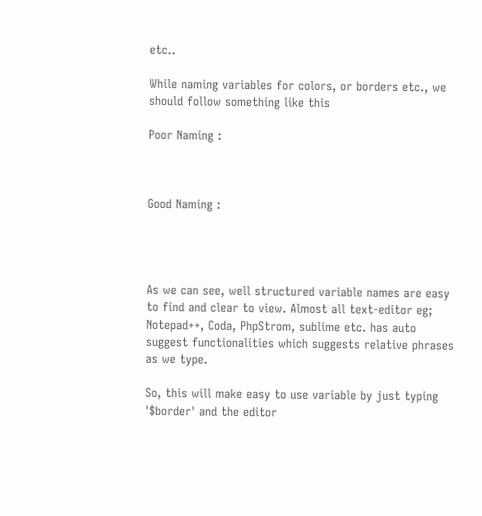etc..

While naming variables for colors, or borders etc., we should follow something like this

Poor Naming :



Good Naming :




As we can see, well structured variable names are easy to find and clear to view. Almost all text-editor eg; Notepad++, Coda, PhpStrom, sublime etc. has auto suggest functionalities which suggests relative phrases as we type.

So, this will make easy to use variable by just typing '$border' and the editor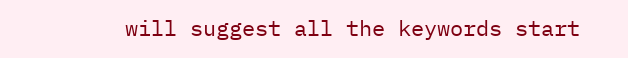will suggest all the keywords start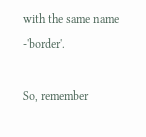with the same name -'border'.

So, remember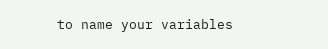to name your variables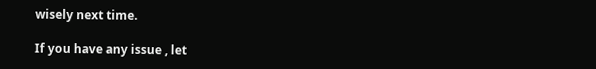wisely next time.

If you have any issue , let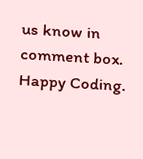us know in comment box.
Happy Coding.